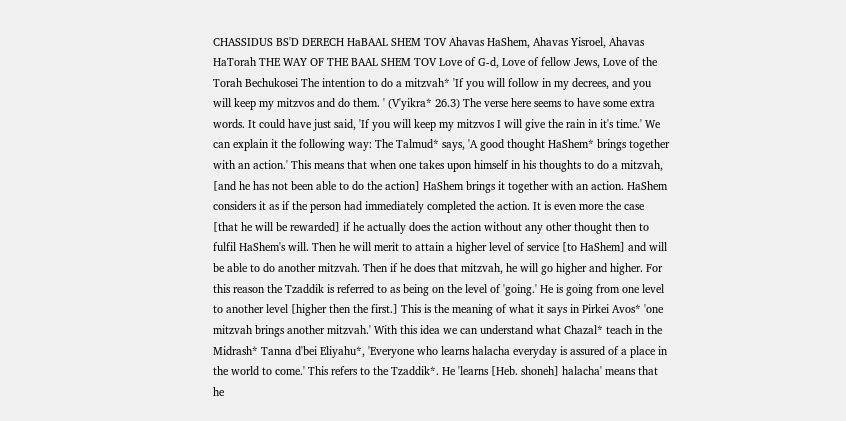CHASSIDUS BS'D DERECH HaBAAL SHEM TOV Ahavas HaShem, Ahavas Yisroel, Ahavas HaTorah THE WAY OF THE BAAL SHEM TOV Love of G-d, Love of fellow Jews, Love of the Torah Bechukosei The intention to do a mitzvah* 'If you will follow in my decrees, and you will keep my mitzvos and do them. ' (V'yikra* 26.3) The verse here seems to have some extra words. It could have just said, 'If you will keep my mitzvos I will give the rain in it's time.' We can explain it the following way: The Talmud* says, 'A good thought HaShem* brings together with an action.' This means that when one takes upon himself in his thoughts to do a mitzvah, [and he has not been able to do the action] HaShem brings it together with an action. HaShem considers it as if the person had immediately completed the action. It is even more the case [that he will be rewarded] if he actually does the action without any other thought then to fulfil HaShem's will. Then he will merit to attain a higher level of service [to HaShem] and will be able to do another mitzvah. Then if he does that mitzvah, he will go higher and higher. For this reason the Tzaddik is referred to as being on the level of 'going.' He is going from one level to another level [higher then the first.] This is the meaning of what it says in Pirkei Avos* 'one mitzvah brings another mitzvah.' With this idea we can understand what Chazal* teach in the Midrash* Tanna d'bei Eliyahu*, 'Everyone who learns halacha everyday is assured of a place in the world to come.' This refers to the Tzaddik*. He 'learns [Heb. shoneh] halacha' means that he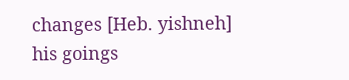changes [Heb. yishneh] his goings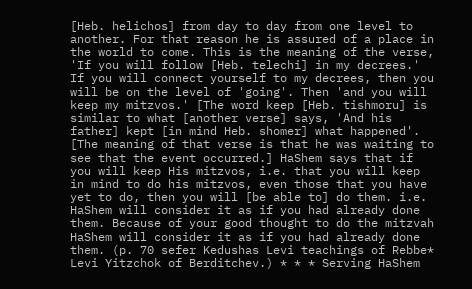[Heb. helichos] from day to day from one level to another. For that reason he is assured of a place in the world to come. This is the meaning of the verse, 'If you will follow [Heb. telechi] in my decrees.' If you will connect yourself to my decrees, then you will be on the level of 'going'. Then 'and you will keep my mitzvos.' [The word keep [Heb. tishmoru] is similar to what [another verse] says, 'And his father] kept [in mind Heb. shomer] what happened'. [The meaning of that verse is that he was waiting to see that the event occurred.] HaShem says that if you will keep His mitzvos, i.e. that you will keep in mind to do his mitzvos, even those that you have yet to do, then you will [be able to] do them. i.e. HaShem will consider it as if you had already done them. Because of your good thought to do the mitzvah HaShem will consider it as if you had already done them. (p. 70 sefer Kedushas Levi teachings of Rebbe* Levi Yitzchok of Berditchev.) * * * Serving HaShem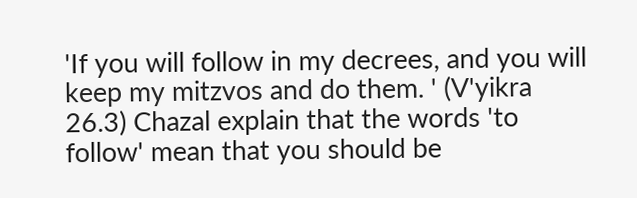'If you will follow in my decrees, and you will keep my mitzvos and do them. ' (V'yikra 26.3) Chazal explain that the words 'to follow' mean that you should be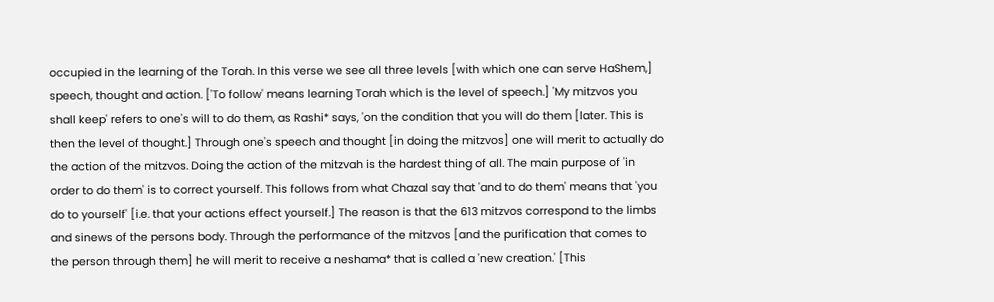occupied in the learning of the Torah. In this verse we see all three levels [with which one can serve HaShem,] speech, thought and action. ['To follow' means learning Torah which is the level of speech.] 'My mitzvos you shall keep' refers to one's will to do them, as Rashi* says, 'on the condition that you will do them [later. This is then the level of thought.] Through one's speech and thought [in doing the mitzvos] one will merit to actually do the action of the mitzvos. Doing the action of the mitzvah is the hardest thing of all. The main purpose of 'in order to do them' is to correct yourself. This follows from what Chazal say that 'and to do them' means that 'you do to yourself' [i.e. that your actions effect yourself.] The reason is that the 613 mitzvos correspond to the limbs and sinews of the persons body. Through the performance of the mitzvos [and the purification that comes to the person through them] he will merit to receive a neshama* that is called a 'new creation.' [This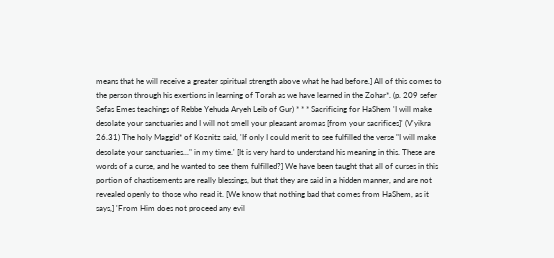means that he will receive a greater spiritual strength above what he had before.] All of this comes to the person through his exertions in learning of Torah as we have learned in the Zohar*. (p. 209 sefer Sefas Emes teachings of Rebbe Yehuda Aryeh Leib of Gur) * * * Sacrificing for HaShem 'I will make desolate your sanctuaries and I will not smell your pleasant aromas [from your sacrifices]' (V'yikra 26.31) The holy Maggid* of Koznitz said, 'If only I could merit to see fulfilled the verse "I will make desolate your sanctuaries..." in my time.' [It is very hard to understand his meaning in this. These are words of a curse, and he wanted to see them fulfilled?] We have been taught that all of curses in this portion of chastisements are really blessings, but that they are said in a hidden manner, and are not revealed openly to those who read it. [We know that nothing bad that comes from HaShem, as it says,] 'From Him does not proceed any evil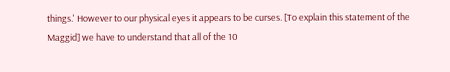things.' However to our physical eyes it appears to be curses. [To explain this statement of the Maggid] we have to understand that all of the 10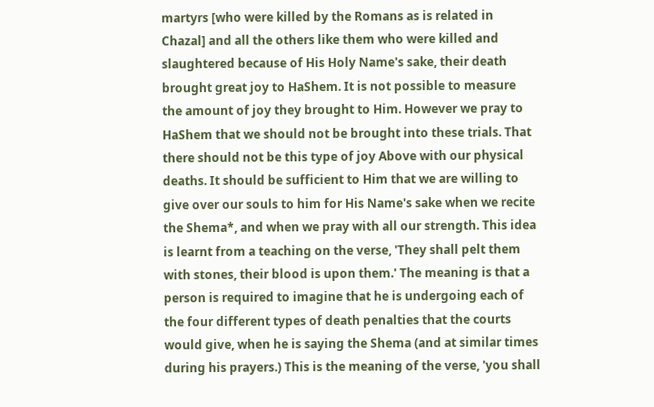martyrs [who were killed by the Romans as is related in Chazal] and all the others like them who were killed and slaughtered because of His Holy Name's sake, their death brought great joy to HaShem. It is not possible to measure the amount of joy they brought to Him. However we pray to HaShem that we should not be brought into these trials. That there should not be this type of joy Above with our physical deaths. It should be sufficient to Him that we are willing to give over our souls to him for His Name's sake when we recite the Shema*, and when we pray with all our strength. This idea is learnt from a teaching on the verse, 'They shall pelt them with stones, their blood is upon them.' The meaning is that a person is required to imagine that he is undergoing each of the four different types of death penalties that the courts would give, when he is saying the Shema (and at similar times during his prayers.) This is the meaning of the verse, 'you shall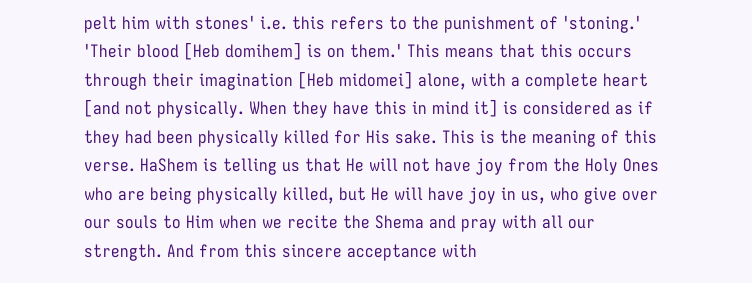pelt him with stones' i.e. this refers to the punishment of 'stoning.' 'Their blood [Heb domihem] is on them.' This means that this occurs through their imagination [Heb midomei] alone, with a complete heart [and not physically. When they have this in mind it] is considered as if they had been physically killed for His sake. This is the meaning of this verse. HaShem is telling us that He will not have joy from the Holy Ones who are being physically killed, but He will have joy in us, who give over our souls to Him when we recite the Shema and pray with all our strength. And from this sincere acceptance with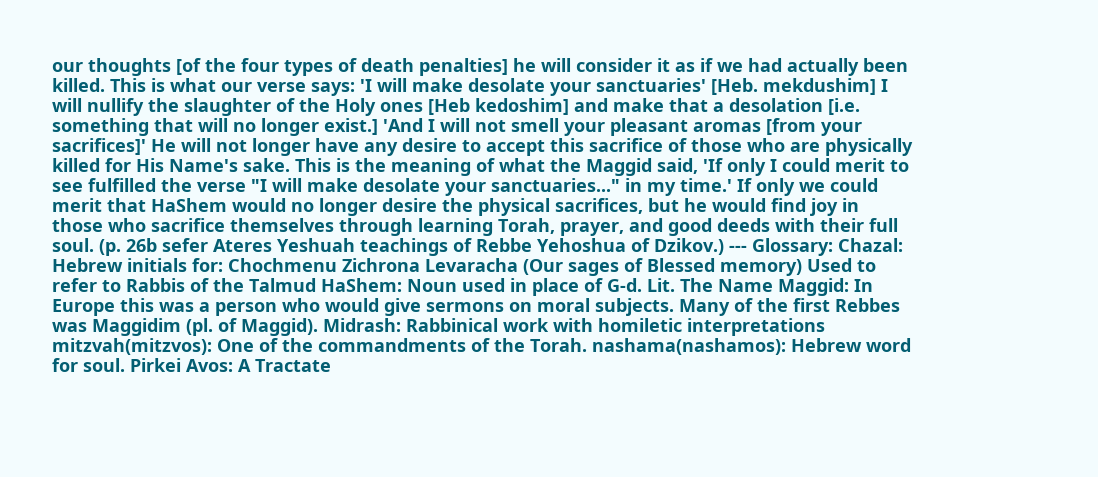our thoughts [of the four types of death penalties] he will consider it as if we had actually been killed. This is what our verse says: 'I will make desolate your sanctuaries' [Heb. mekdushim] I will nullify the slaughter of the Holy ones [Heb kedoshim] and make that a desolation [i.e. something that will no longer exist.] 'And I will not smell your pleasant aromas [from your sacrifices]' He will not longer have any desire to accept this sacrifice of those who are physically killed for His Name's sake. This is the meaning of what the Maggid said, 'If only I could merit to see fulfilled the verse "I will make desolate your sanctuaries..." in my time.' If only we could merit that HaShem would no longer desire the physical sacrifices, but he would find joy in those who sacrifice themselves through learning Torah, prayer, and good deeds with their full soul. (p. 26b sefer Ateres Yeshuah teachings of Rebbe Yehoshua of Dzikov.) --- Glossary: Chazal: Hebrew initials for: Chochmenu Zichrona Levaracha (Our sages of Blessed memory) Used to refer to Rabbis of the Talmud HaShem: Noun used in place of G-d. Lit. The Name Maggid: In Europe this was a person who would give sermons on moral subjects. Many of the first Rebbes was Maggidim (pl. of Maggid). Midrash: Rabbinical work with homiletic interpretations mitzvah(mitzvos): One of the commandments of the Torah. nashama(nashamos): Hebrew word for soul. Pirkei Avos: A Tractate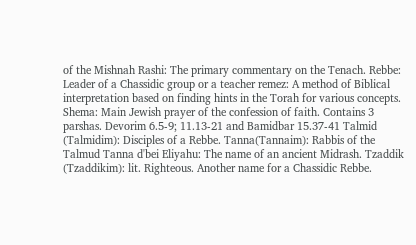of the Mishnah Rashi: The primary commentary on the Tenach. Rebbe: Leader of a Chassidic group or a teacher remez: A method of Biblical interpretation based on finding hints in the Torah for various concepts. Shema: Main Jewish prayer of the confession of faith. Contains 3 parshas. Devorim 6.5-9; 11.13-21 and Bamidbar 15.37-41 Talmid (Talmidim): Disciples of a Rebbe. Tanna(Tannaim): Rabbis of the Talmud Tanna d'bei Eliyahu: The name of an ancient Midrash. Tzaddik (Tzaddikim): lit. Righteous. Another name for a Chassidic Rebbe.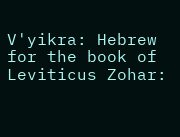V'yikra: Hebrew for the book of Leviticus Zohar: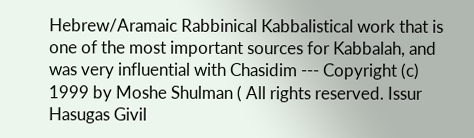Hebrew/Aramaic Rabbinical Kabbalistical work that is one of the most important sources for Kabbalah, and was very influential with Chasidim --- Copyright (c) 1999 by Moshe Shulman ( All rights reserved. Issur Hasugas Givil